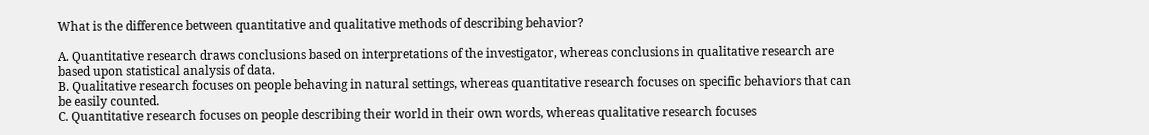What is the difference between quantitative and qualitative methods of describing behavior?

A. Quantitative research draws conclusions based on interpretations of the investigator, whereas conclusions in qualitative research are based upon statistical analysis of data.
B. Qualitative research focuses on people behaving in natural settings, whereas quantitative research focuses on specific behaviors that can be easily counted.
C. Quantitative research focuses on people describing their world in their own words, whereas qualitative research focuses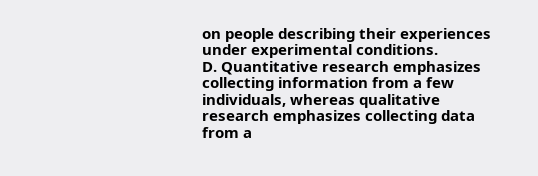on people describing their experiences under experimental conditions.
D. Quantitative research emphasizes collecting information from a few individuals, whereas qualitative research emphasizes collecting data from a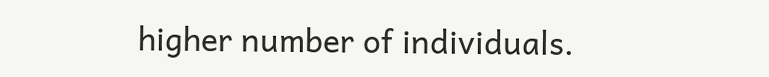higher number of individuals.